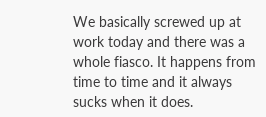We basically screwed up at work today and there was a whole fiasco. It happens from time to time and it always sucks when it does.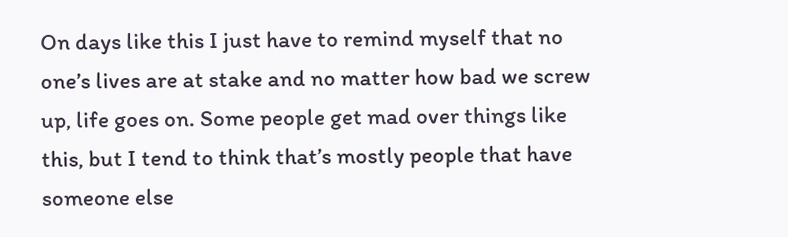On days like this I just have to remind myself that no one’s lives are at stake and no matter how bad we screw up, life goes on. Some people get mad over things like this, but I tend to think that’s mostly people that have someone else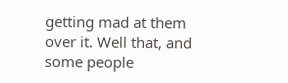getting mad at them over it. Well that, and some people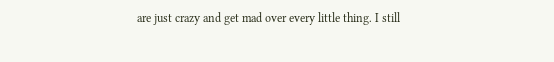are just crazy and get mad over every little thing. I still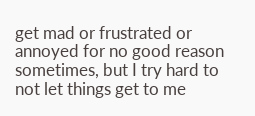get mad or frustrated or annoyed for no good reason sometimes, but I try hard to not let things get to me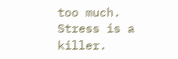too much. Stress is a killer.